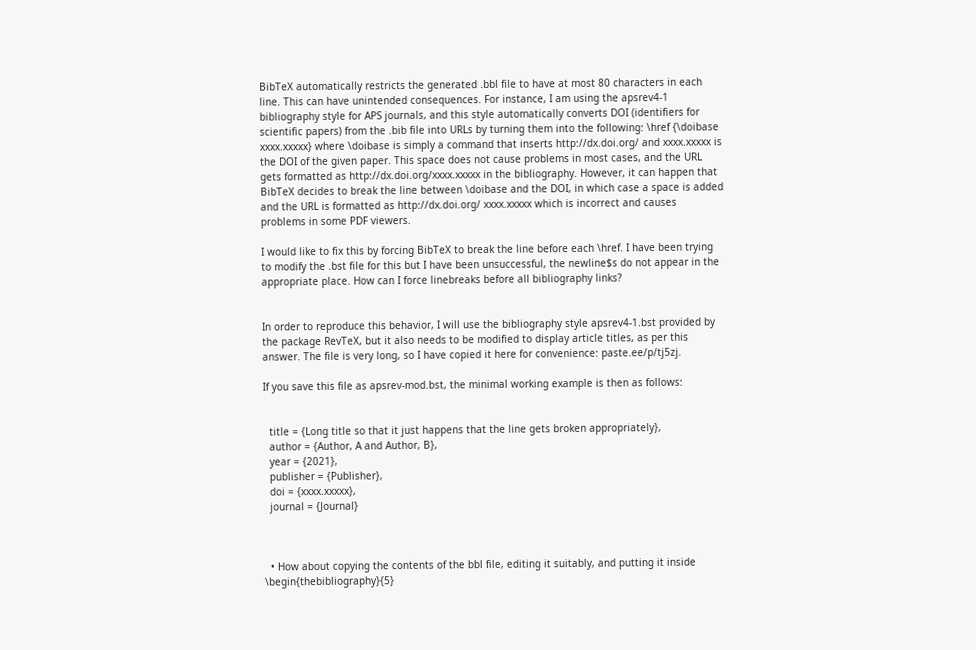BibTeX automatically restricts the generated .bbl file to have at most 80 characters in each line. This can have unintended consequences. For instance, I am using the apsrev4-1 bibliography style for APS journals, and this style automatically converts DOI (identifiers for scientific papers) from the .bib file into URLs by turning them into the following: \href {\doibase xxxx.xxxxx} where \doibase is simply a command that inserts http://dx.doi.org/ and xxxx.xxxxx is the DOI of the given paper. This space does not cause problems in most cases, and the URL gets formatted as http://dx.doi.org/xxxx.xxxxx in the bibliography. However, it can happen that BibTeX decides to break the line between \doibase and the DOI, in which case a space is added and the URL is formatted as http://dx.doi.org/ xxxx.xxxxx which is incorrect and causes problems in some PDF viewers.

I would like to fix this by forcing BibTeX to break the line before each \href. I have been trying to modify the .bst file for this but I have been unsuccessful, the newline$s do not appear in the appropriate place. How can I force linebreaks before all bibliography links?


In order to reproduce this behavior, I will use the bibliography style apsrev4-1.bst provided by the package RevTeX, but it also needs to be modified to display article titles, as per this answer. The file is very long, so I have copied it here for convenience: paste.ee/p/tj5zj.

If you save this file as apsrev-mod.bst, the minimal working example is then as follows:


  title = {Long title so that it just happens that the line gets broken appropriately},
  author = {Author, A and Author, B},
  year = {2021},
  publisher = {Publisher},
  doi = {xxxx.xxxxx},
  journal = {Journal}



  • How about copying the contents of the bbl file, editing it suitably, and putting it inside \begin{thebibliography}{5}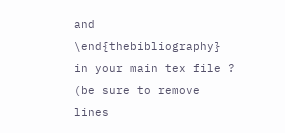and \end{thebibliography} in your main tex file ? (be sure to remove lines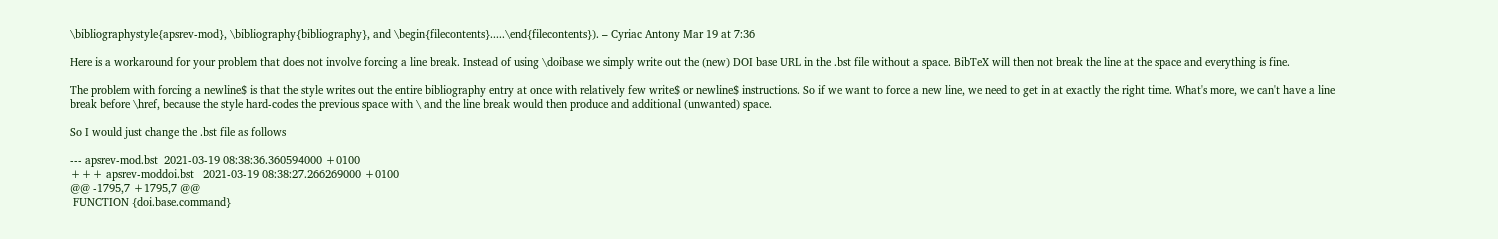\bibliographystyle{apsrev-mod}, \bibliography{bibliography}, and \begin{filecontents}.....\end{filecontents}). – Cyriac Antony Mar 19 at 7:36

Here is a workaround for your problem that does not involve forcing a line break. Instead of using \doibase we simply write out the (new) DOI base URL in the .bst file without a space. BibTeX will then not break the line at the space and everything is fine.

The problem with forcing a newline$ is that the style writes out the entire bibliography entry at once with relatively few write$ or newline$ instructions. So if we want to force a new line, we need to get in at exactly the right time. What's more, we can't have a line break before \href, because the style hard-codes the previous space with \ and the line break would then produce and additional (unwanted) space.

So I would just change the .bst file as follows

--- apsrev-mod.bst  2021-03-19 08:38:36.360594000 +0100
+++ apsrev-moddoi.bst   2021-03-19 08:38:27.266269000 +0100
@@ -1795,7 +1795,7 @@
 FUNCTION {doi.base.command}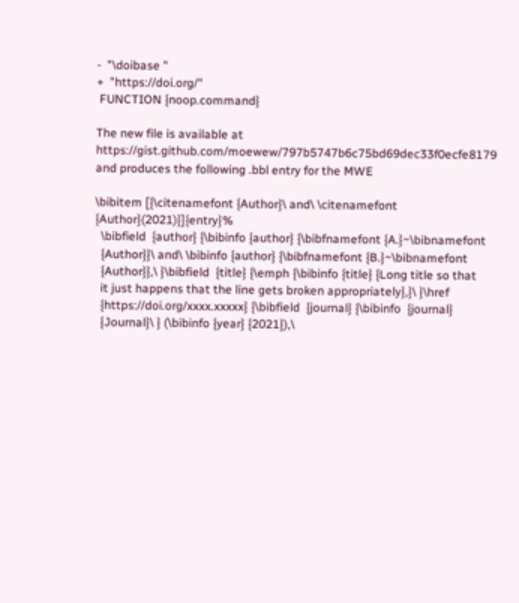-  "\doibase "
+  "https://doi.org/"
 FUNCTION {noop.command}

The new file is available at https://gist.github.com/moewew/797b5747b6c75bd69dec33f0ecfe8179 and produces the following .bbl entry for the MWE

\bibitem [{\citenamefont {Author}\ and\ \citenamefont {Author}(2021)}]{entry}%
  \bibfield  {author} {\bibinfo {author} {\bibfnamefont {A.}~\bibnamefont
  {Author}}\ and\ \bibinfo {author} {\bibfnamefont {B.}~\bibnamefont
  {Author}},\ }\bibfield  {title} {\emph {\bibinfo {title} {Long title so that
  it just happens that the line gets broken appropriately},}\ }\href
  {https://doi.org/xxxx.xxxxx} {\bibfield  {journal} {\bibinfo  {journal}
  {Journal}\ } (\bibinfo {year} {2021}),\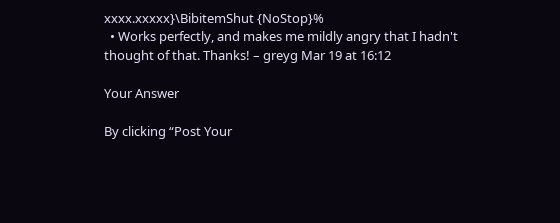xxxx.xxxxx}\BibitemShut {NoStop}%
  • Works perfectly, and makes me mildly angry that I hadn't thought of that. Thanks! – greyg Mar 19 at 16:12

Your Answer

By clicking “Post Your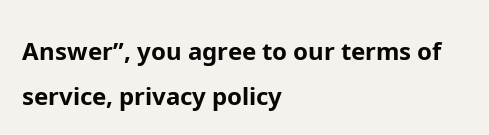Answer”, you agree to our terms of service, privacy policy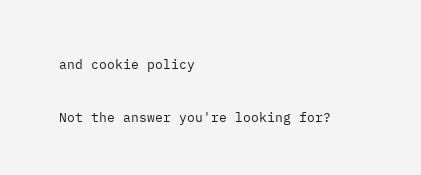and cookie policy

Not the answer you're looking for?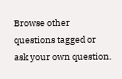Browse other questions tagged or ask your own question.